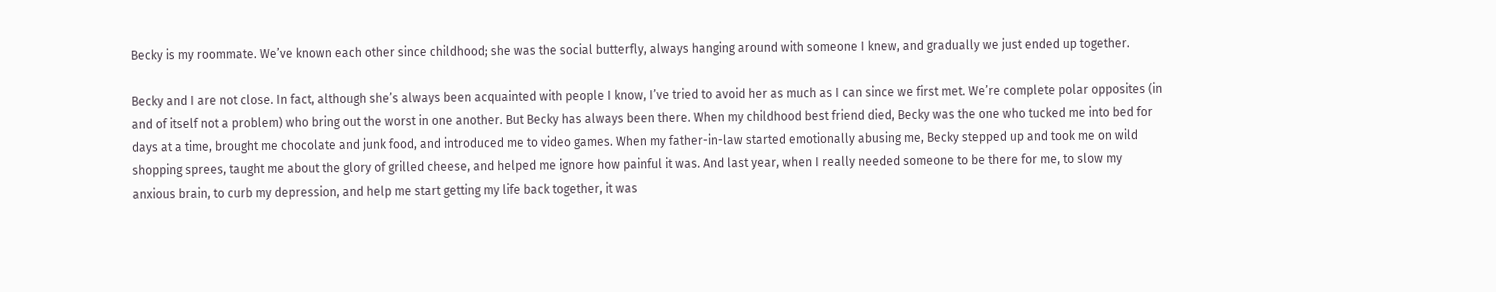Becky is my roommate. We’ve known each other since childhood; she was the social butterfly, always hanging around with someone I knew, and gradually we just ended up together.

Becky and I are not close. In fact, although she’s always been acquainted with people I know, I’ve tried to avoid her as much as I can since we first met. We’re complete polar opposites (in and of itself not a problem) who bring out the worst in one another. But Becky has always been there. When my childhood best friend died, Becky was the one who tucked me into bed for days at a time, brought me chocolate and junk food, and introduced me to video games. When my father-in-law started emotionally abusing me, Becky stepped up and took me on wild shopping sprees, taught me about the glory of grilled cheese, and helped me ignore how painful it was. And last year, when I really needed someone to be there for me, to slow my anxious brain, to curb my depression, and help me start getting my life back together, it was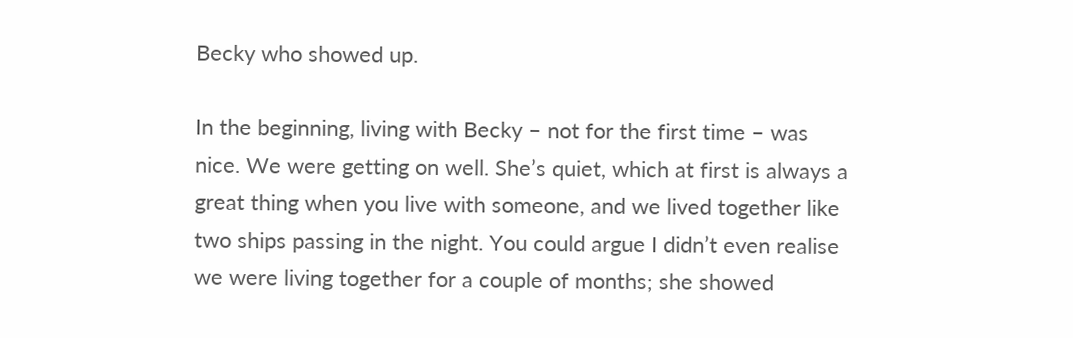Becky who showed up.

In the beginning, living with Becky – not for the first time – was nice. We were getting on well. She’s quiet, which at first is always a great thing when you live with someone, and we lived together like two ships passing in the night. You could argue I didn’t even realise we were living together for a couple of months; she showed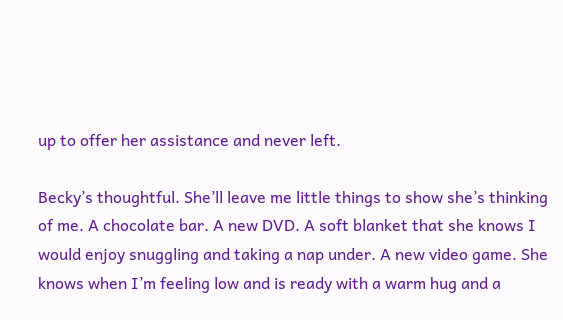up to offer her assistance and never left.

Becky’s thoughtful. She’ll leave me little things to show she’s thinking of me. A chocolate bar. A new DVD. A soft blanket that she knows I would enjoy snuggling and taking a nap under. A new video game. She knows when I’m feeling low and is ready with a warm hug and a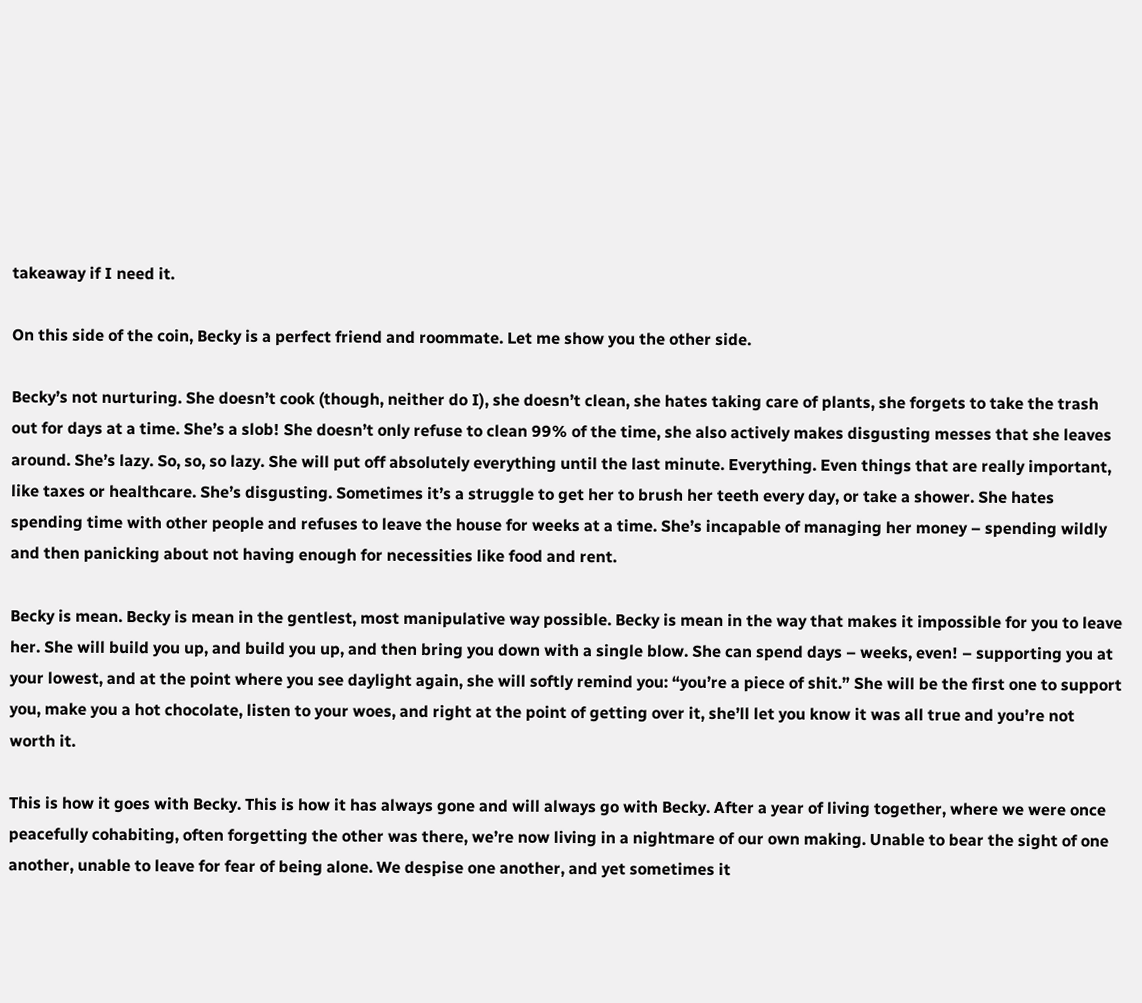takeaway if I need it.

On this side of the coin, Becky is a perfect friend and roommate. Let me show you the other side.

Becky’s not nurturing. She doesn’t cook (though, neither do I), she doesn’t clean, she hates taking care of plants, she forgets to take the trash out for days at a time. She’s a slob! She doesn’t only refuse to clean 99% of the time, she also actively makes disgusting messes that she leaves around. She’s lazy. So, so, so lazy. She will put off absolutely everything until the last minute. Everything. Even things that are really important, like taxes or healthcare. She’s disgusting. Sometimes it’s a struggle to get her to brush her teeth every day, or take a shower. She hates spending time with other people and refuses to leave the house for weeks at a time. She’s incapable of managing her money – spending wildly and then panicking about not having enough for necessities like food and rent.

Becky is mean. Becky is mean in the gentlest, most manipulative way possible. Becky is mean in the way that makes it impossible for you to leave her. She will build you up, and build you up, and then bring you down with a single blow. She can spend days – weeks, even! – supporting you at your lowest, and at the point where you see daylight again, she will softly remind you: “you’re a piece of shit.” She will be the first one to support you, make you a hot chocolate, listen to your woes, and right at the point of getting over it, she’ll let you know it was all true and you’re not worth it.

This is how it goes with Becky. This is how it has always gone and will always go with Becky. After a year of living together, where we were once peacefully cohabiting, often forgetting the other was there, we’re now living in a nightmare of our own making. Unable to bear the sight of one another, unable to leave for fear of being alone. We despise one another, and yet sometimes it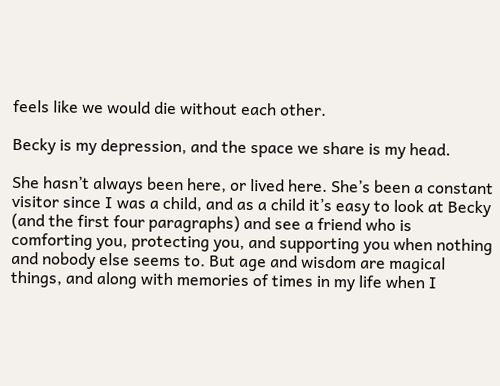feels like we would die without each other.

Becky is my depression, and the space we share is my head.

She hasn’t always been here, or lived here. She’s been a constant visitor since I was a child, and as a child it’s easy to look at Becky (and the first four paragraphs) and see a friend who is comforting you, protecting you, and supporting you when nothing and nobody else seems to. But age and wisdom are magical things, and along with memories of times in my life when I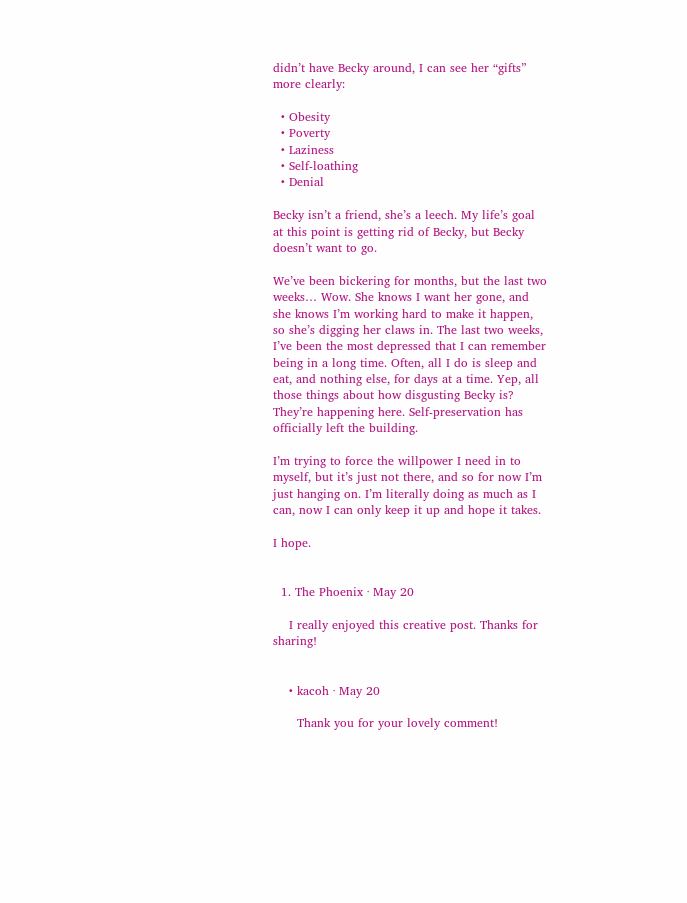didn’t have Becky around, I can see her “gifts” more clearly:

  • Obesity
  • Poverty
  • Laziness
  • Self-loathing
  • Denial

Becky isn’t a friend, she’s a leech. My life’s goal at this point is getting rid of Becky, but Becky doesn’t want to go.

We’ve been bickering for months, but the last two weeks… Wow. She knows I want her gone, and she knows I’m working hard to make it happen, so she’s digging her claws in. The last two weeks, I’ve been the most depressed that I can remember being in a long time. Often, all I do is sleep and eat, and nothing else, for days at a time. Yep, all those things about how disgusting Becky is? They’re happening here. Self-preservation has officially left the building.

I’m trying to force the willpower I need in to myself, but it’s just not there, and so for now I’m just hanging on. I’m literally doing as much as I can, now I can only keep it up and hope it takes.

I hope.


  1. The Phoenix · May 20

    I really enjoyed this creative post. Thanks for sharing!


    • kacoh · May 20

      Thank you for your lovely comment!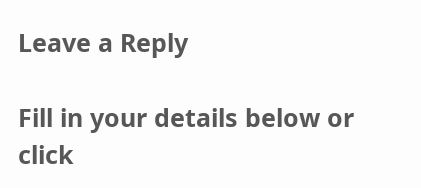Leave a Reply

Fill in your details below or click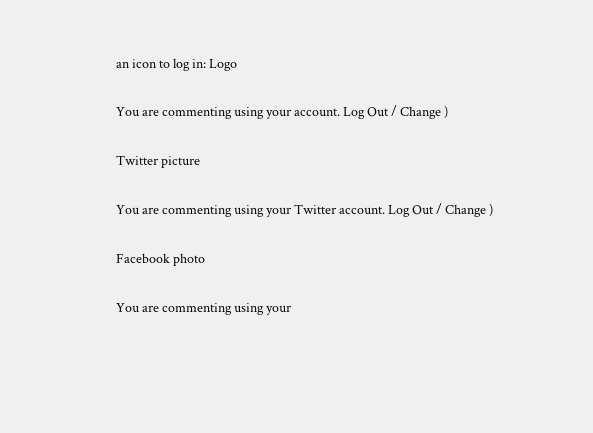an icon to log in: Logo

You are commenting using your account. Log Out / Change )

Twitter picture

You are commenting using your Twitter account. Log Out / Change )

Facebook photo

You are commenting using your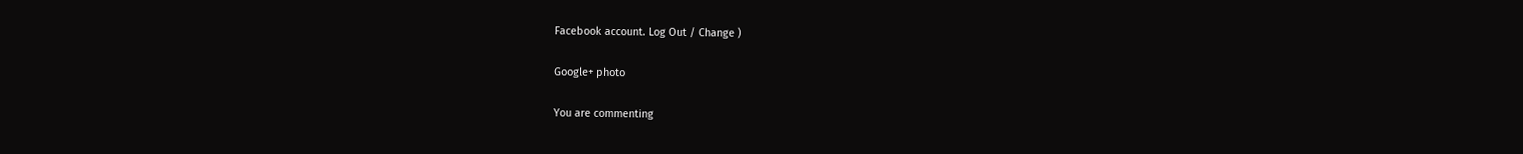Facebook account. Log Out / Change )

Google+ photo

You are commenting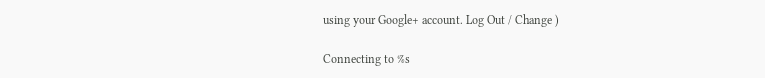using your Google+ account. Log Out / Change )

Connecting to %s